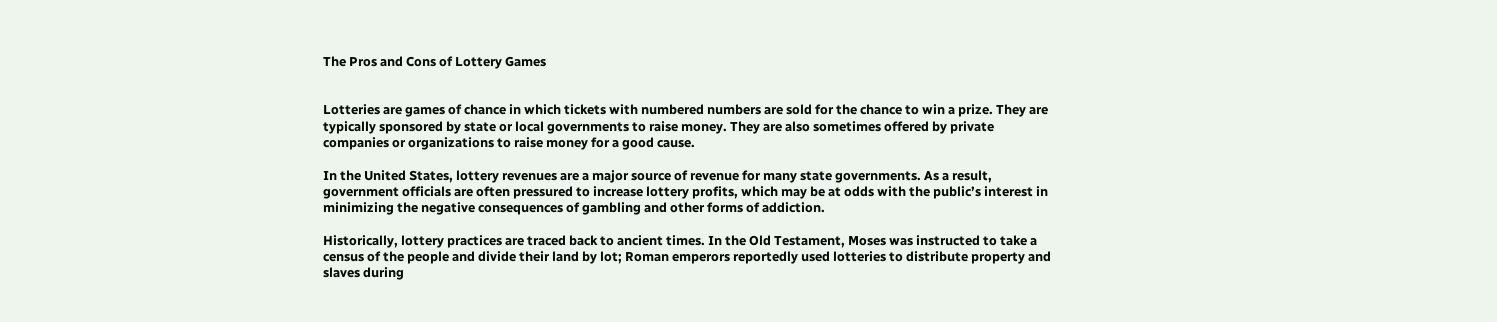The Pros and Cons of Lottery Games


Lotteries are games of chance in which tickets with numbered numbers are sold for the chance to win a prize. They are typically sponsored by state or local governments to raise money. They are also sometimes offered by private companies or organizations to raise money for a good cause.

In the United States, lottery revenues are a major source of revenue for many state governments. As a result, government officials are often pressured to increase lottery profits, which may be at odds with the public’s interest in minimizing the negative consequences of gambling and other forms of addiction.

Historically, lottery practices are traced back to ancient times. In the Old Testament, Moses was instructed to take a census of the people and divide their land by lot; Roman emperors reportedly used lotteries to distribute property and slaves during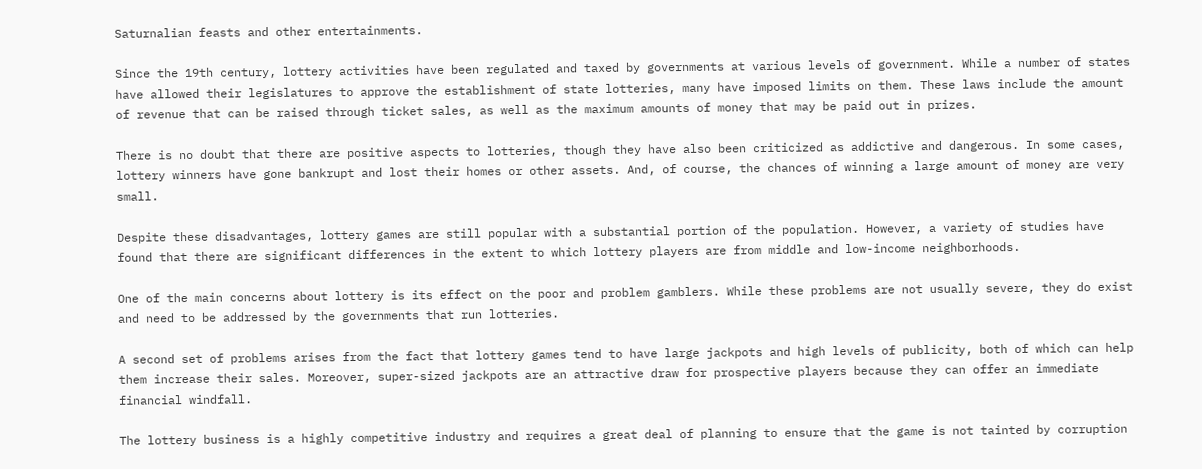Saturnalian feasts and other entertainments.

Since the 19th century, lottery activities have been regulated and taxed by governments at various levels of government. While a number of states have allowed their legislatures to approve the establishment of state lotteries, many have imposed limits on them. These laws include the amount of revenue that can be raised through ticket sales, as well as the maximum amounts of money that may be paid out in prizes.

There is no doubt that there are positive aspects to lotteries, though they have also been criticized as addictive and dangerous. In some cases, lottery winners have gone bankrupt and lost their homes or other assets. And, of course, the chances of winning a large amount of money are very small.

Despite these disadvantages, lottery games are still popular with a substantial portion of the population. However, a variety of studies have found that there are significant differences in the extent to which lottery players are from middle and low-income neighborhoods.

One of the main concerns about lottery is its effect on the poor and problem gamblers. While these problems are not usually severe, they do exist and need to be addressed by the governments that run lotteries.

A second set of problems arises from the fact that lottery games tend to have large jackpots and high levels of publicity, both of which can help them increase their sales. Moreover, super-sized jackpots are an attractive draw for prospective players because they can offer an immediate financial windfall.

The lottery business is a highly competitive industry and requires a great deal of planning to ensure that the game is not tainted by corruption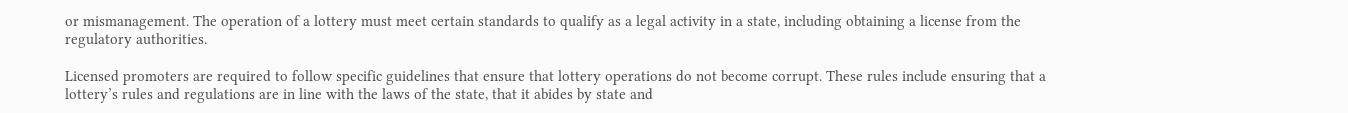or mismanagement. The operation of a lottery must meet certain standards to qualify as a legal activity in a state, including obtaining a license from the regulatory authorities.

Licensed promoters are required to follow specific guidelines that ensure that lottery operations do not become corrupt. These rules include ensuring that a lottery’s rules and regulations are in line with the laws of the state, that it abides by state and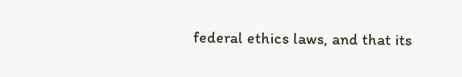federal ethics laws, and that its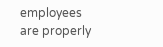employees are properly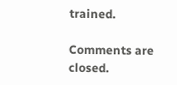trained.

Comments are closed.